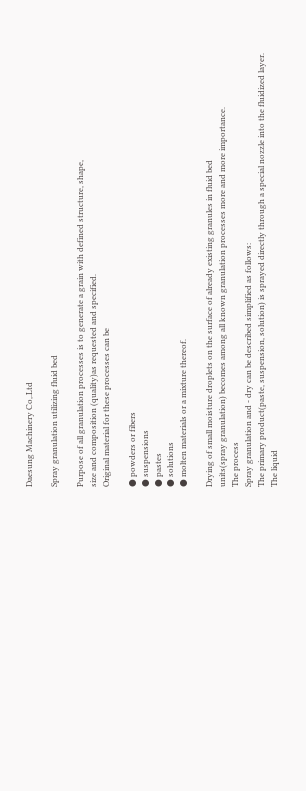Daesung Machinery Co,.Ltd

Spray granulation utilizing fluid bed

Purpose of all granulation processes is to generate a grain with defined structure, shape,
size and composition (quality)as requested and specified.
Original material for these processes can be

● powders or fibers
● suspensions
● pastes
● solutions
● molten materials or a mixture thereof.

Drying of small moisture droplets on the surface of already existing granules in fluid bed
units(spray granulation) becomes among all known granulation processes more and more importance.
The process
Spray granulation and - dry can be described simplified as follows:
The primary product(paste, suspension, solution) is sprayed directly through a special nozzle into the fluidized layer.
The liquid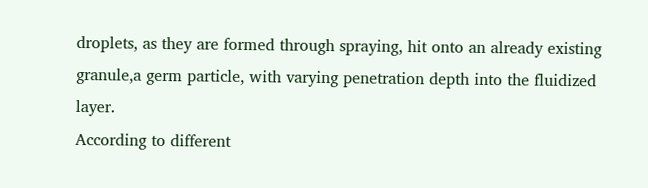droplets, as they are formed through spraying, hit onto an already existing granule,a germ particle, with varying penetration depth into the fluidized layer.
According to different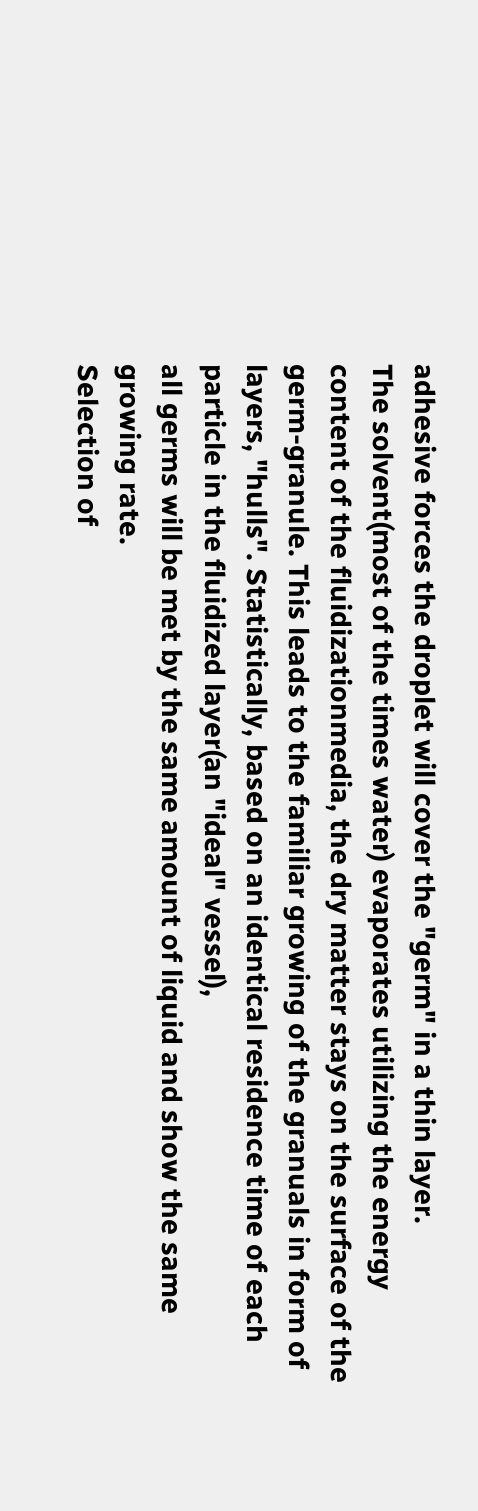adhesive forces the droplet will cover the "germ" in a thin layer.
The solvent(most of the times water) evaporates utilizing the energy content of the fluidizationmedia, the dry matter stays on the surface of the germ-granule. This leads to the familiar growing of the granuals in form of layers, "hulls". Statistically, based on an identical residence time of each particle in the fluidized layer(an "ideal" vessel),
all germs will be met by the same amount of liquid and show the same growing rate.
Selection of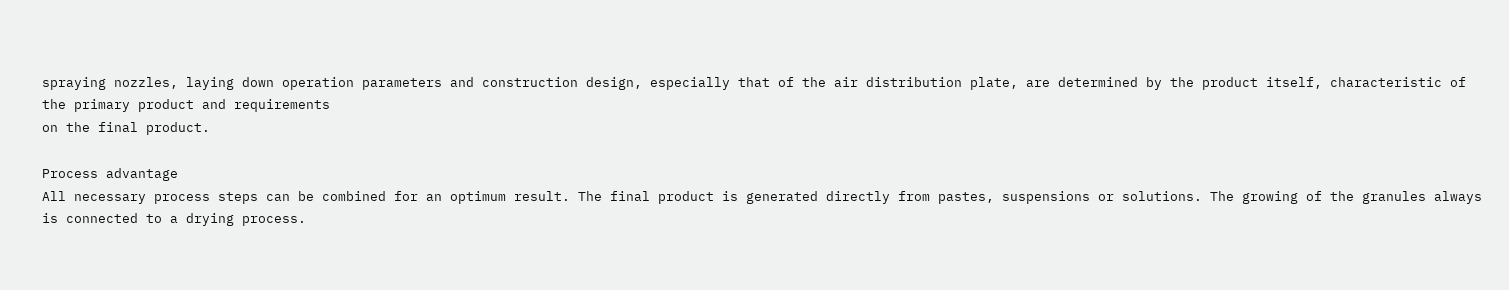spraying nozzles, laying down operation parameters and construction design, especially that of the air distribution plate, are determined by the product itself, characteristic of the primary product and requirements
on the final product.

Process advantage
All necessary process steps can be combined for an optimum result. The final product is generated directly from pastes, suspensions or solutions. The growing of the granules always is connected to a drying process.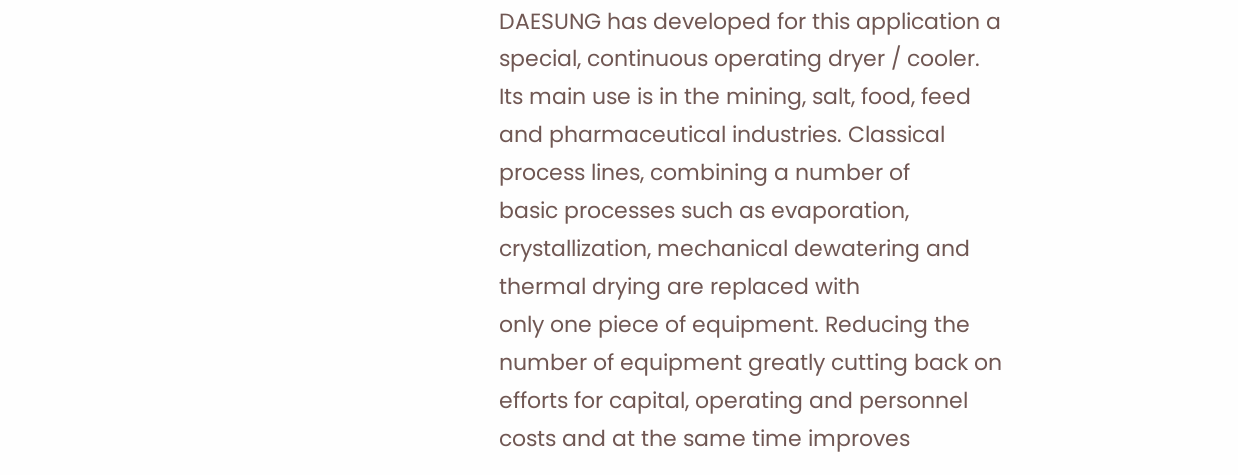DAESUNG has developed for this application a special, continuous operating dryer / cooler. Its main use is in the mining, salt, food, feed and pharmaceutical industries. Classical process lines, combining a number of
basic processes such as evaporation, crystallization, mechanical dewatering and thermal drying are replaced with
only one piece of equipment. Reducing the number of equipment greatly cutting back on efforts for capital, operating and personnel costs and at the same time improves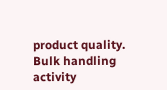product quality.
Bulk handling activity